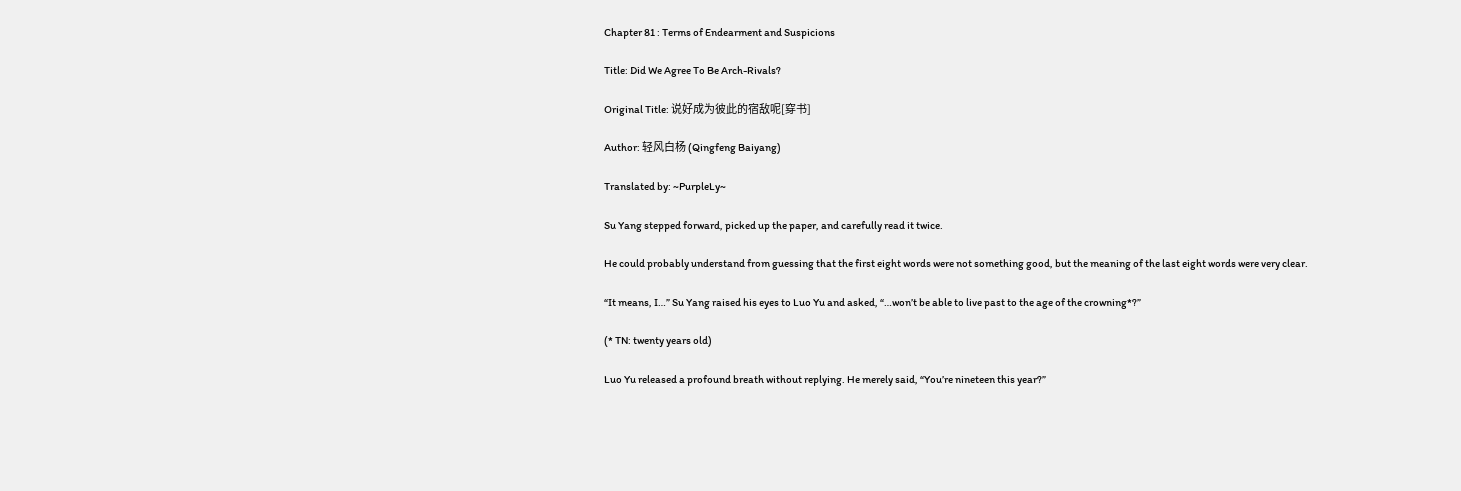Chapter 81 : Terms of Endearment and Suspicions

Title: Did We Agree To Be Arch-Rivals?

Original Title: 说好成为彼此的宿敌呢[穿书]

Author: 轻风白杨 (Qingfeng Baiyang)

Translated by: ~PurpleLy~

Su Yang stepped forward, picked up the paper, and carefully read it twice.

He could probably understand from guessing that the first eight words were not something good, but the meaning of the last eight words were very clear.

“It means, I…” Su Yang raised his eyes to Luo Yu and asked, “…won’t be able to live past to the age of the crowning*?”

(* TN: twenty years old)

Luo Yu released a profound breath without replying. He merely said, “You’re nineteen this year?”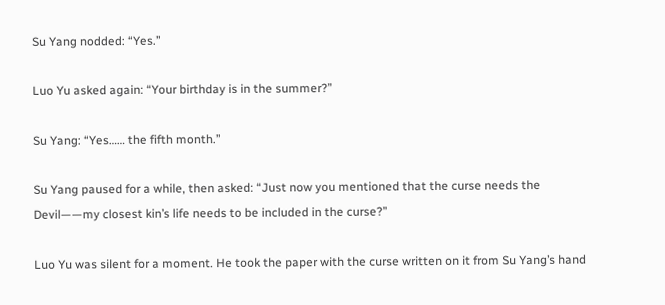Su Yang nodded: “Yes.”

Luo Yu asked again: “Your birthday is in the summer?”

Su Yang: “Yes…… the fifth month.”

Su Yang paused for a while, then asked: “Just now you mentioned that the curse needs the Devil——my closest kin’s life needs to be included in the curse?”

Luo Yu was silent for a moment. He took the paper with the curse written on it from Su Yang’s hand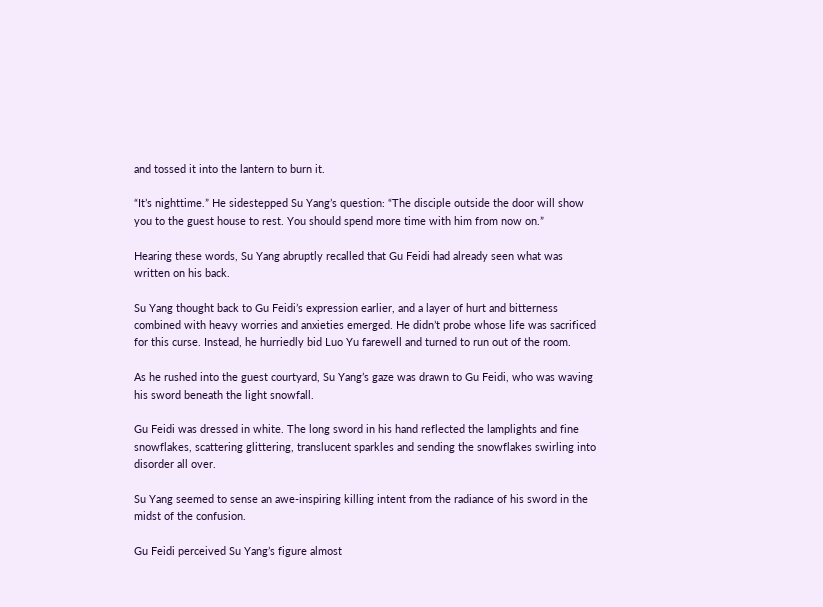and tossed it into the lantern to burn it.

“It’s nighttime.” He sidestepped Su Yang’s question: “The disciple outside the door will show you to the guest house to rest. You should spend more time with him from now on.”

Hearing these words, Su Yang abruptly recalled that Gu Feidi had already seen what was written on his back.

Su Yang thought back to Gu Feidi’s expression earlier, and a layer of hurt and bitterness combined with heavy worries and anxieties emerged. He didn’t probe whose life was sacrificed for this curse. Instead, he hurriedly bid Luo Yu farewell and turned to run out of the room.

As he rushed into the guest courtyard, Su Yang’s gaze was drawn to Gu Feidi, who was waving his sword beneath the light snowfall.

Gu Feidi was dressed in white. The long sword in his hand reflected the lamplights and fine snowflakes, scattering glittering, translucent sparkles and sending the snowflakes swirling into disorder all over.

Su Yang seemed to sense an awe-inspiring killing intent from the radiance of his sword in the midst of the confusion.

Gu Feidi perceived Su Yang’s figure almost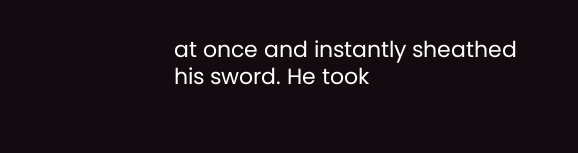at once and instantly sheathed his sword. He took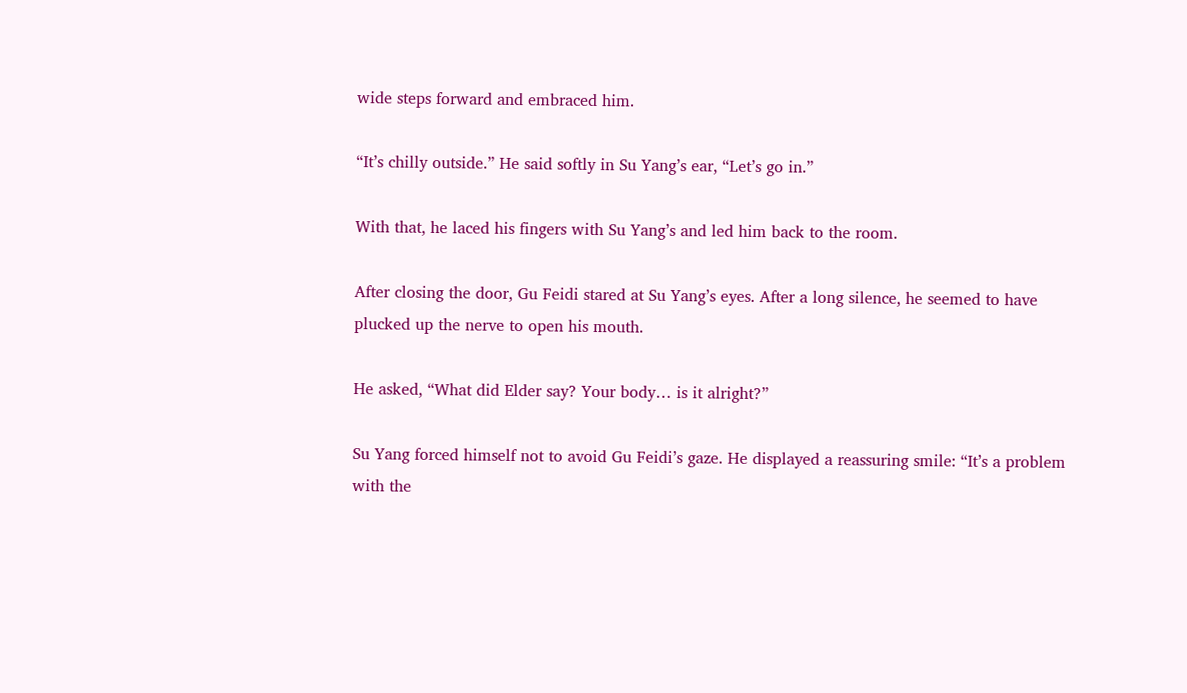wide steps forward and embraced him.

“It’s chilly outside.” He said softly in Su Yang’s ear, “Let’s go in.”

With that, he laced his fingers with Su Yang’s and led him back to the room.

After closing the door, Gu Feidi stared at Su Yang’s eyes. After a long silence, he seemed to have plucked up the nerve to open his mouth.

He asked, “What did Elder say? Your body… is it alright?”

Su Yang forced himself not to avoid Gu Feidi’s gaze. He displayed a reassuring smile: “It’s a problem with the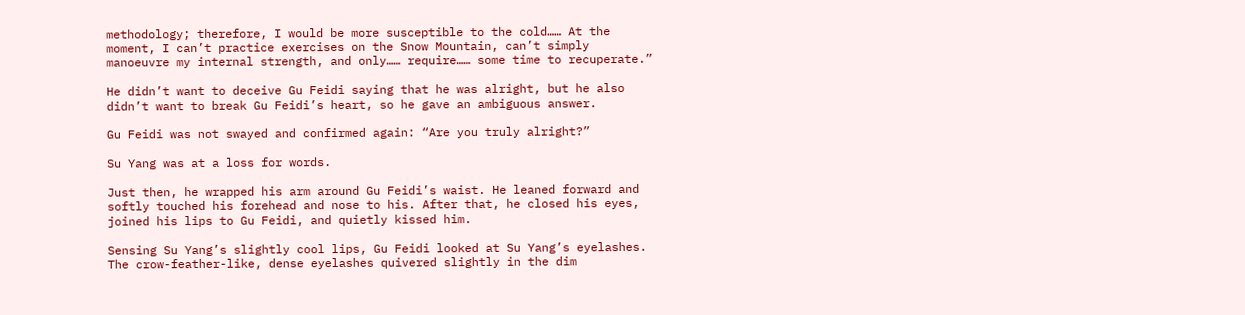methodology; therefore, I would be more susceptible to the cold…… At the moment, I can’t practice exercises on the Snow Mountain, can’t simply manoeuvre my internal strength, and only…… require…… some time to recuperate.”

He didn’t want to deceive Gu Feidi saying that he was alright, but he also didn’t want to break Gu Feidi’s heart, so he gave an ambiguous answer.

Gu Feidi was not swayed and confirmed again: “Are you truly alright?”

Su Yang was at a loss for words.

Just then, he wrapped his arm around Gu Feidi’s waist. He leaned forward and softly touched his forehead and nose to his. After that, he closed his eyes, joined his lips to Gu Feidi, and quietly kissed him.

Sensing Su Yang’s slightly cool lips, Gu Feidi looked at Su Yang’s eyelashes. The crow-feather-like, dense eyelashes quivered slightly in the dim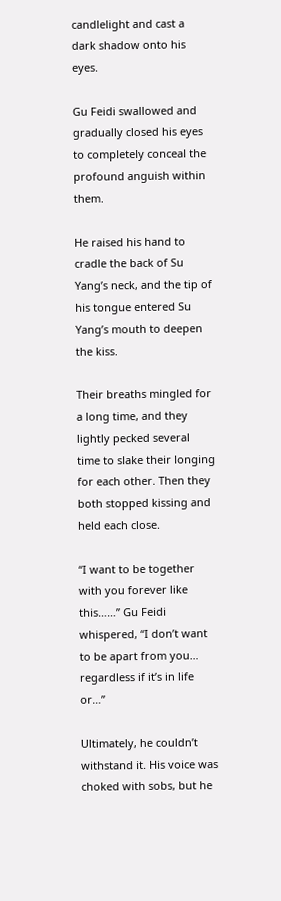candlelight and cast a dark shadow onto his eyes.

Gu Feidi swallowed and gradually closed his eyes to completely conceal the profound anguish within them.

He raised his hand to cradle the back of Su Yang’s neck, and the tip of his tongue entered Su Yang’s mouth to deepen the kiss.

Their breaths mingled for a long time, and they lightly pecked several time to slake their longing for each other. Then they both stopped kissing and held each close.

“I want to be together with you forever like this……” Gu Feidi whispered, “I don’t want to be apart from you… regardless if it’s in life or…”

Ultimately, he couldn’t withstand it. His voice was choked with sobs, but he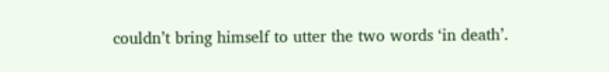couldn’t bring himself to utter the two words ‘in death’.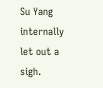Su Yang internally let out a sigh.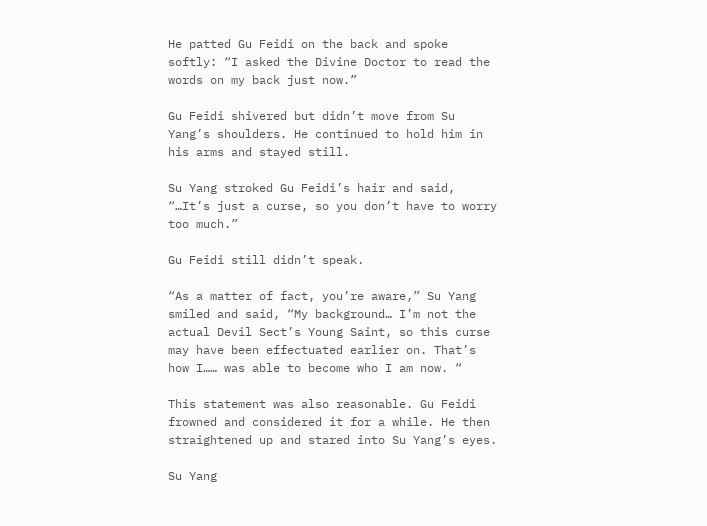He patted Gu Feidi on the back and spoke softly: “I asked the Divine Doctor to read the words on my back just now.”

Gu Feidi shivered but didn’t move from Su Yang’s shoulders. He continued to hold him in his arms and stayed still.

Su Yang stroked Gu Feidi’s hair and said, “…It’s just a curse, so you don’t have to worry too much.”

Gu Feidi still didn’t speak.

“As a matter of fact, you’re aware,” Su Yang smiled and said, “My background… I’m not the actual Devil Sect’s Young Saint, so this curse may have been effectuated earlier on. That’s how I…… was able to become who I am now. “

This statement was also reasonable. Gu Feidi frowned and considered it for a while. He then straightened up and stared into Su Yang’s eyes.

Su Yang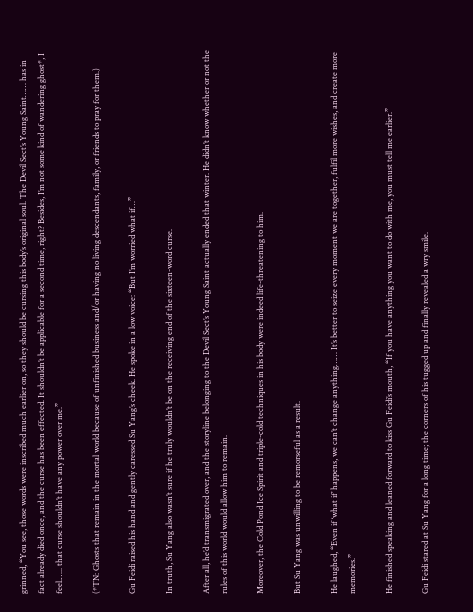grinned, “You see, those words were inscribed much earlier on, so they should be cursing this body’s original soul. The Devil Sect’s Young Saint…… has in fact already died once, and the curse has been effected. It shouldn’t be applicable for a second time, right? Besides, I’m not some kind of wandering ghost*, I feel.….. that curse shouldn’t have any power over me.”

(*TN: Ghosts that remain in the mortal world because of unfinished business and/or having no living descendants, family, or friends to pray for them.)

Gu Feidi raised his hand and gently caressed Su Yang’s cheek. He spoke in a low voice: “But I’m worried what if…”

In truth, Su Yang also wasn’t sure if he truly wouldn’t be on the receiving end of the sixteen-word curse.

After all, he’d transmigrated over, and the storyline belonging to the Devil Sect’s Young Saint actually ended that winter. He didn’t know whether or not the rules of this world would allow him to remain.

Moreover, the Cold Pond Ice Spirit and triple-cold techniques in his body were indeed life-threatening to him.

But Su Yang was unwilling to be remorseful as a result.

He laughed, “Even if ‘what if’ happens, we can’t change anything…… It’s better to seize every moment we are together, fulfil more wishes, and create more memories.”

He finished speaking and leaned forward to kiss Gu Feidi’s mouth, “If you have anything you want to do with me, you must tell me earlier.”

Gu Feidi stared at Su Yang for a long time; the corners of his tugged up and finally revealed a wry smile.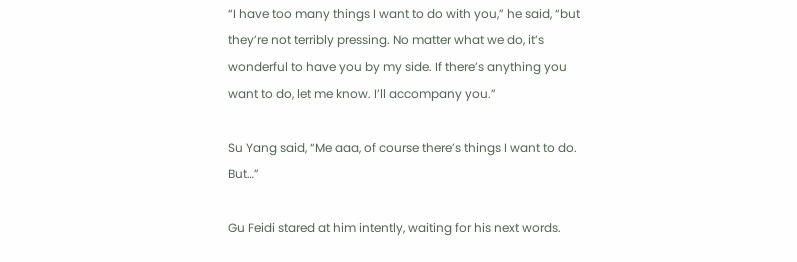“I have too many things I want to do with you,” he said, “but they’re not terribly pressing. No matter what we do, it’s wonderful to have you by my side. If there’s anything you want to do, let me know. I’ll accompany you.”

Su Yang said, “Me aaa, of course there’s things I want to do. But…”

Gu Feidi stared at him intently, waiting for his next words.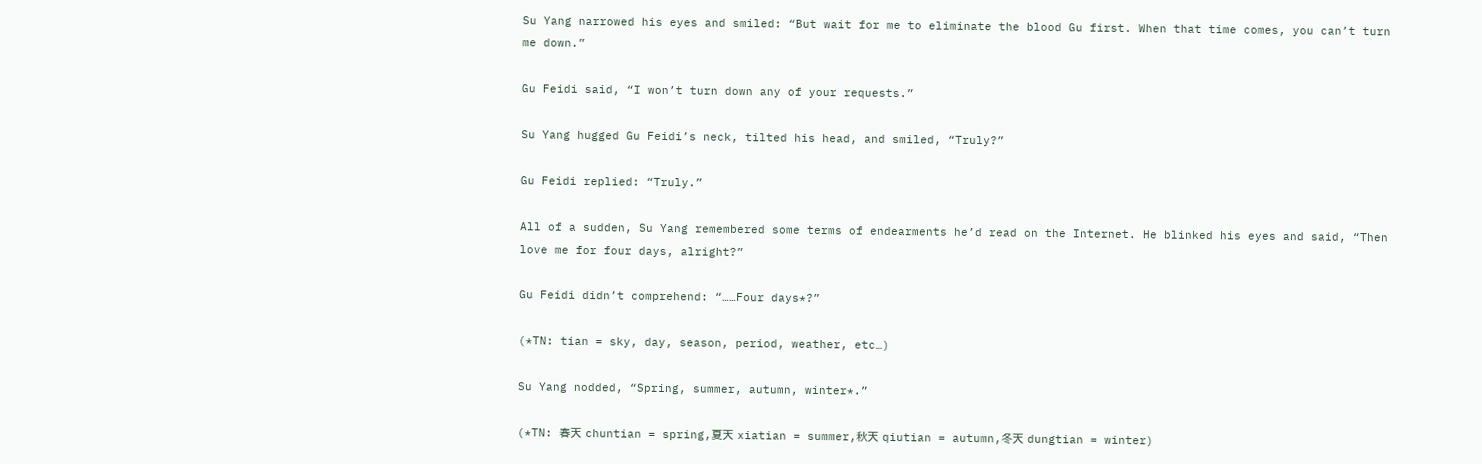Su Yang narrowed his eyes and smiled: “But wait for me to eliminate the blood Gu first. When that time comes, you can’t turn me down.”

Gu Feidi said, “I won’t turn down any of your requests.”

Su Yang hugged Gu Feidi’s neck, tilted his head, and smiled, “Truly?”

Gu Feidi replied: “Truly.”

All of a sudden, Su Yang remembered some terms of endearments he’d read on the Internet. He blinked his eyes and said, “Then love me for four days, alright?”

Gu Feidi didn’t comprehend: “……Four days*?”

(*TN: tian = sky, day, season, period, weather, etc…)

Su Yang nodded, “Spring, summer, autumn, winter*.”

(*TN: 春天 chuntian = spring,夏天 xiatian = summer,秋天 qiutian = autumn,冬天 dungtian = winter)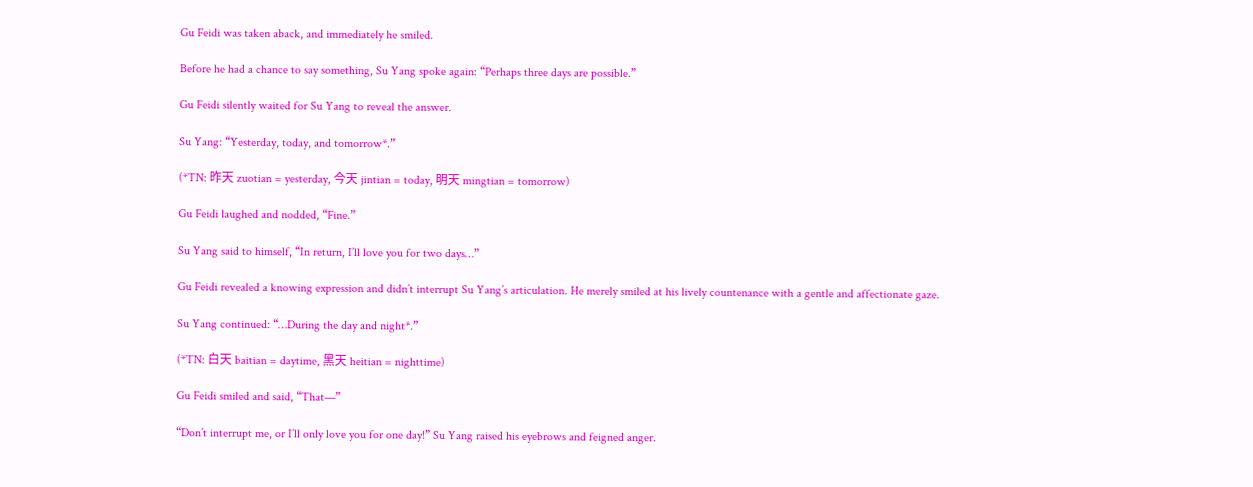Gu Feidi was taken aback, and immediately he smiled.

Before he had a chance to say something, Su Yang spoke again: “Perhaps three days are possible.”

Gu Feidi silently waited for Su Yang to reveal the answer.

Su Yang: “Yesterday, today, and tomorrow*.”

(*TN: 昨天 zuotian = yesterday, 今天 jintian = today, 明天 mingtian = tomorrow)

Gu Feidi laughed and nodded, “Fine.”

Su Yang said to himself, “In return, I’ll love you for two days…”

Gu Feidi revealed a knowing expression and didn’t interrupt Su Yang’s articulation. He merely smiled at his lively countenance with a gentle and affectionate gaze.

Su Yang continued: “…During the day and night*.”

(*TN: 白天 baitian = daytime, 黑天 heitian = nighttime)

Gu Feidi smiled and said, “That—”

“Don’t interrupt me, or I’ll only love you for one day!” Su Yang raised his eyebrows and feigned anger.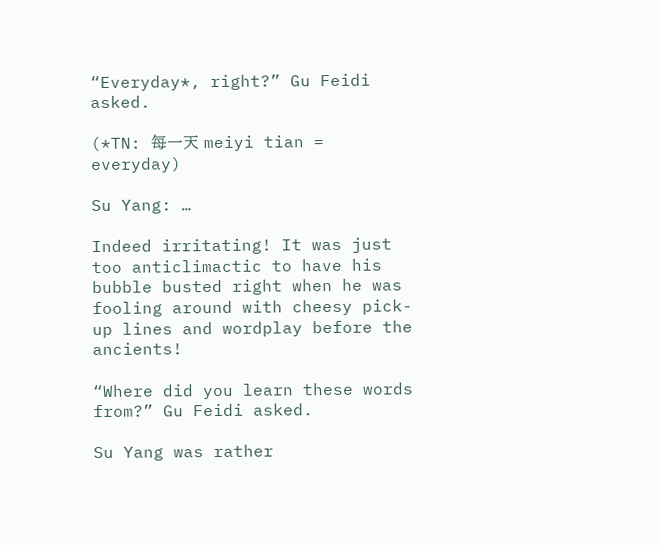“Everyday*, right?” Gu Feidi asked.

(*TN: 每一天 meiyi tian = everyday)

Su Yang: …

Indeed irritating! It was just too anticlimactic to have his bubble busted right when he was fooling around with cheesy pick-up lines and wordplay before the ancients!

“Where did you learn these words from?” Gu Feidi asked.

Su Yang was rather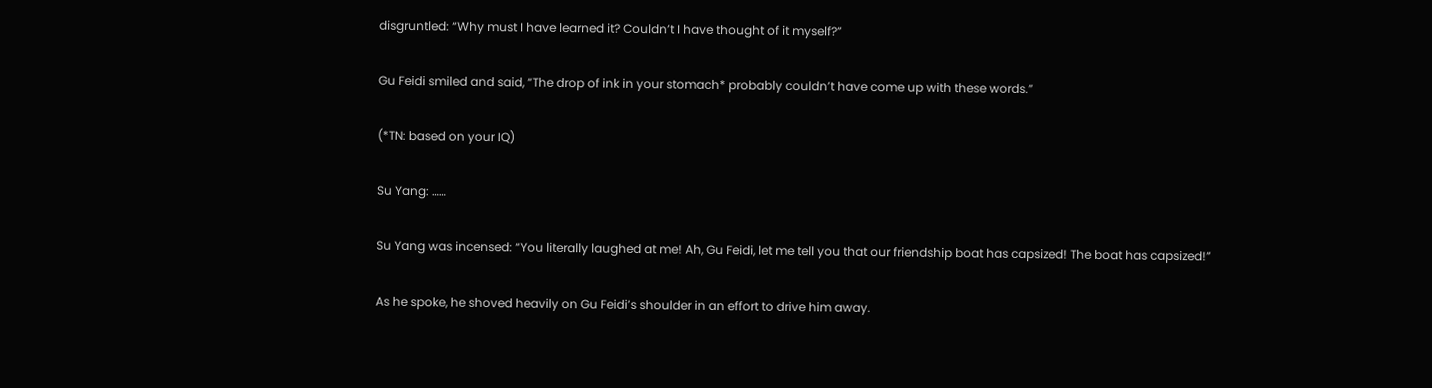disgruntled: “Why must I have learned it? Couldn’t I have thought of it myself?”

Gu Feidi smiled and said, “The drop of ink in your stomach* probably couldn’t have come up with these words.”

(*TN: based on your IQ)

Su Yang: ……

Su Yang was incensed: “You literally laughed at me! Ah, Gu Feidi, let me tell you that our friendship boat has capsized! The boat has capsized!”

As he spoke, he shoved heavily on Gu Feidi’s shoulder in an effort to drive him away.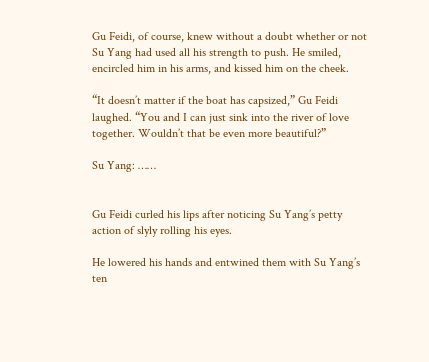Gu Feidi, of course, knew without a doubt whether or not Su Yang had used all his strength to push. He smiled, encircled him in his arms, and kissed him on the cheek.

“It doesn’t matter if the boat has capsized,” Gu Feidi laughed. “You and I can just sink into the river of love together. Wouldn’t that be even more beautiful?”

Su Yang: ……


Gu Feidi curled his lips after noticing Su Yang’s petty action of slyly rolling his eyes.

He lowered his hands and entwined them with Su Yang’s ten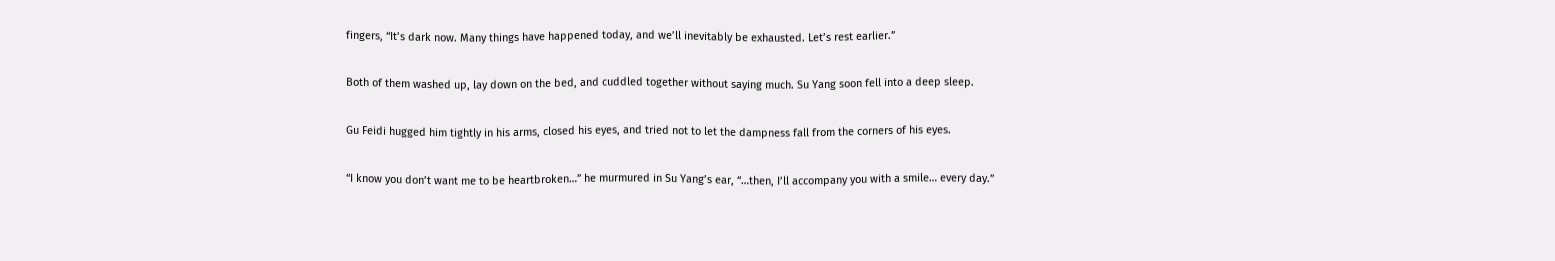fingers, “It’s dark now. Many things have happened today, and we’ll inevitably be exhausted. Let’s rest earlier.”

Both of them washed up, lay down on the bed, and cuddled together without saying much. Su Yang soon fell into a deep sleep.

Gu Feidi hugged him tightly in his arms, closed his eyes, and tried not to let the dampness fall from the corners of his eyes.

“I know you don’t want me to be heartbroken…” he murmured in Su Yang’s ear, “…then, I’ll accompany you with a smile… every day.”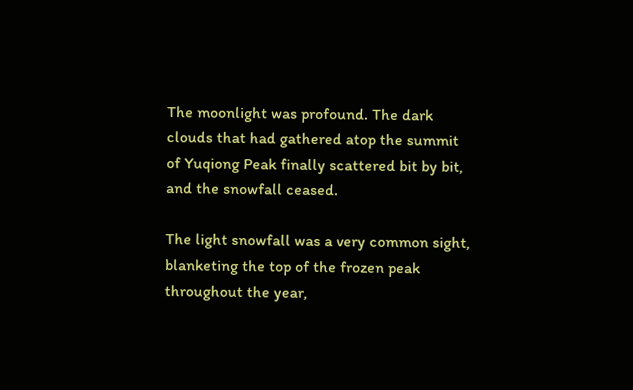The moonlight was profound. The dark clouds that had gathered atop the summit of Yuqiong Peak finally scattered bit by bit, and the snowfall ceased.

The light snowfall was a very common sight, blanketing the top of the frozen peak throughout the year,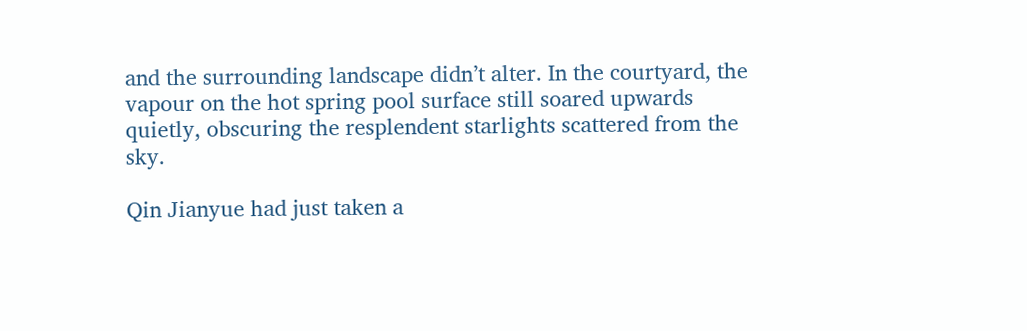and the surrounding landscape didn’t alter. In the courtyard, the vapour on the hot spring pool surface still soared upwards quietly, obscuring the resplendent starlights scattered from the sky.

Qin Jianyue had just taken a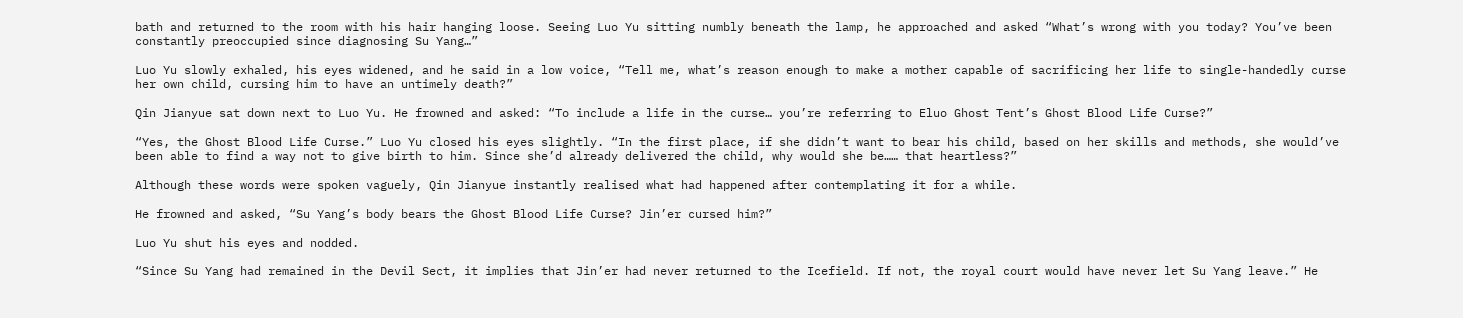bath and returned to the room with his hair hanging loose. Seeing Luo Yu sitting numbly beneath the lamp, he approached and asked “What’s wrong with you today? You’ve been constantly preoccupied since diagnosing Su Yang…”

Luo Yu slowly exhaled, his eyes widened, and he said in a low voice, “Tell me, what’s reason enough to make a mother capable of sacrificing her life to single-handedly curse her own child, cursing him to have an untimely death?”

Qin Jianyue sat down next to Luo Yu. He frowned and asked: “To include a life in the curse… you’re referring to Eluo Ghost Tent’s Ghost Blood Life Curse?”

“Yes, the Ghost Blood Life Curse.” Luo Yu closed his eyes slightly. “In the first place, if she didn’t want to bear his child, based on her skills and methods, she would’ve been able to find a way not to give birth to him. Since she’d already delivered the child, why would she be…… that heartless?”

Although these words were spoken vaguely, Qin Jianyue instantly realised what had happened after contemplating it for a while.

He frowned and asked, “Su Yang’s body bears the Ghost Blood Life Curse? Jin’er cursed him?”

Luo Yu shut his eyes and nodded.

“Since Su Yang had remained in the Devil Sect, it implies that Jin’er had never returned to the Icefield. If not, the royal court would have never let Su Yang leave.” He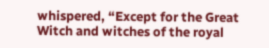whispered, “Except for the Great Witch and witches of the royal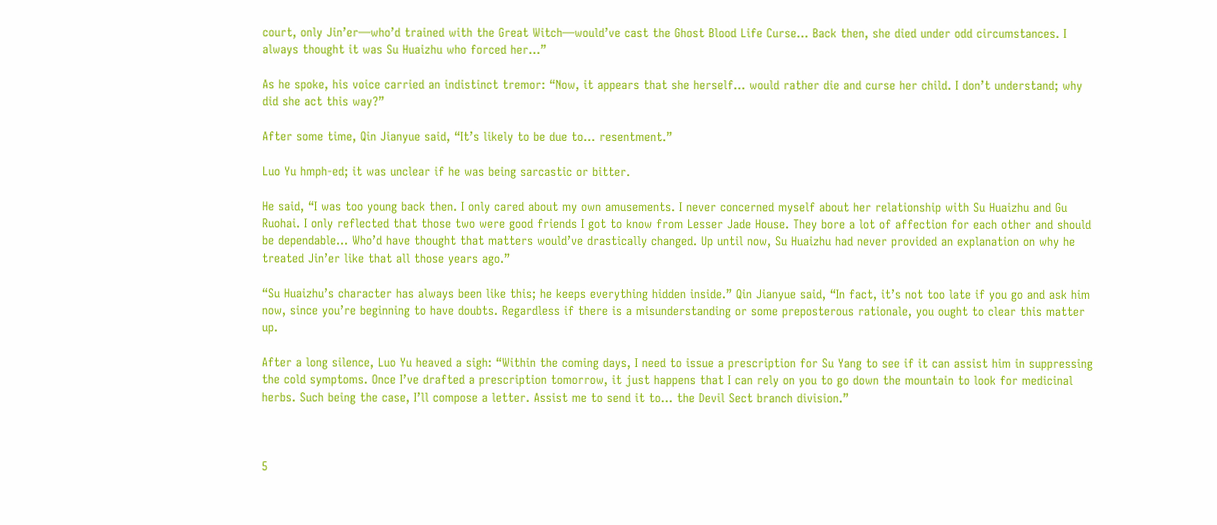court, only Jin’er—who’d trained with the Great Witch—would’ve cast the Ghost Blood Life Curse… Back then, she died under odd circumstances. I always thought it was Su Huaizhu who forced her…”

As he spoke, his voice carried an indistinct tremor: “Now, it appears that she herself… would rather die and curse her child. I don’t understand; why did she act this way?”

After some time, Qin Jianyue said, “It’s likely to be due to… resentment.”

Luo Yu hmph-ed; it was unclear if he was being sarcastic or bitter.

He said, “I was too young back then. I only cared about my own amusements. I never concerned myself about her relationship with Su Huaizhu and Gu Ruohai. I only reflected that those two were good friends I got to know from Lesser Jade House. They bore a lot of affection for each other and should be dependable… Who’d have thought that matters would’ve drastically changed. Up until now, Su Huaizhu had never provided an explanation on why he treated Jin’er like that all those years ago.”

“Su Huaizhu’s character has always been like this; he keeps everything hidden inside.” Qin Jianyue said, “In fact, it’s not too late if you go and ask him now, since you’re beginning to have doubts. Regardless if there is a misunderstanding or some preposterous rationale, you ought to clear this matter up.

After a long silence, Luo Yu heaved a sigh: “Within the coming days, I need to issue a prescription for Su Yang to see if it can assist him in suppressing the cold symptoms. Once I’ve drafted a prescription tomorrow, it just happens that I can rely on you to go down the mountain to look for medicinal herbs. Such being the case, I’ll compose a letter. Assist me to send it to… the Devil Sect branch division.”



5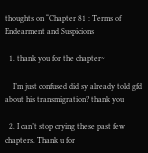thoughts on “Chapter 81 : Terms of Endearment and Suspicions

  1. thank you for the chapter~

    I’m just confused did sy already told gfd about his transmigration? thank you

  2. I can’t stop crying these past few chapters. Thank u for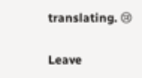translating. 😢

Leave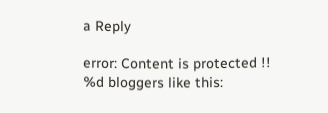a Reply

error: Content is protected !!
%d bloggers like this: